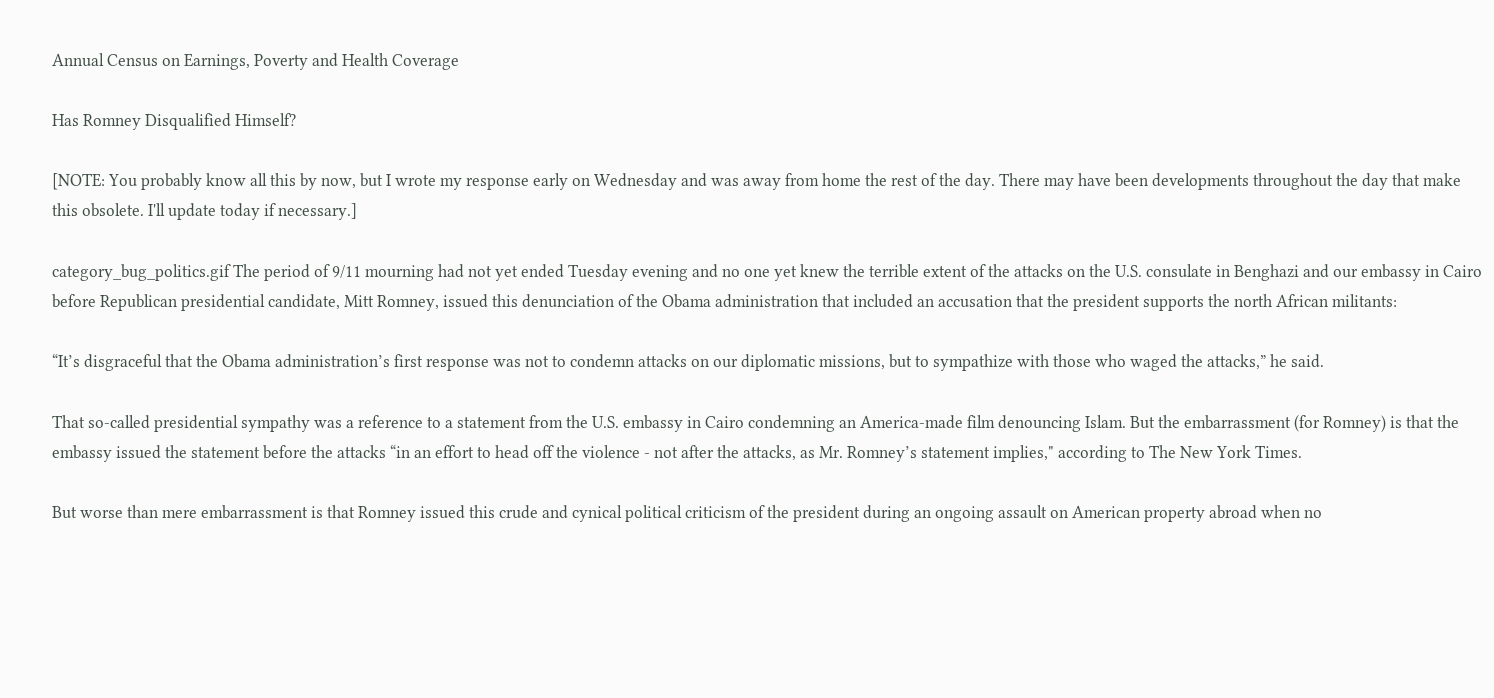Annual Census on Earnings, Poverty and Health Coverage

Has Romney Disqualified Himself?

[NOTE: You probably know all this by now, but I wrote my response early on Wednesday and was away from home the rest of the day. There may have been developments throughout the day that make this obsolete. I'll update today if necessary.]

category_bug_politics.gif The period of 9/11 mourning had not yet ended Tuesday evening and no one yet knew the terrible extent of the attacks on the U.S. consulate in Benghazi and our embassy in Cairo before Republican presidential candidate, Mitt Romney, issued this denunciation of the Obama administration that included an accusation that the president supports the north African militants:

“It’s disgraceful that the Obama administration’s first response was not to condemn attacks on our diplomatic missions, but to sympathize with those who waged the attacks,” he said.

That so-called presidential sympathy was a reference to a statement from the U.S. embassy in Cairo condemning an America-made film denouncing Islam. But the embarrassment (for Romney) is that the embassy issued the statement before the attacks “in an effort to head off the violence - not after the attacks, as Mr. Romney’s statement implies," according to The New York Times.

But worse than mere embarrassment is that Romney issued this crude and cynical political criticism of the president during an ongoing assault on American property abroad when no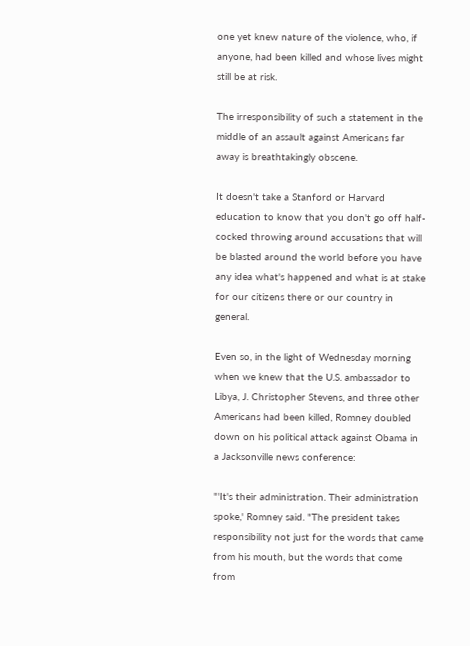one yet knew nature of the violence, who, if anyone, had been killed and whose lives might still be at risk.

The irresponsibility of such a statement in the middle of an assault against Americans far away is breathtakingly obscene.

It doesn't take a Stanford or Harvard education to know that you don't go off half-cocked throwing around accusations that will be blasted around the world before you have any idea what's happened and what is at stake for our citizens there or our country in general.

Even so, in the light of Wednesday morning when we knew that the U.S. ambassador to Libya, J. Christopher Stevens, and three other Americans had been killed, Romney doubled down on his political attack against Obama in a Jacksonville news conference:

"'It's their administration. Their administration spoke,' Romney said. "The president takes responsibility not just for the words that came from his mouth, but the words that come from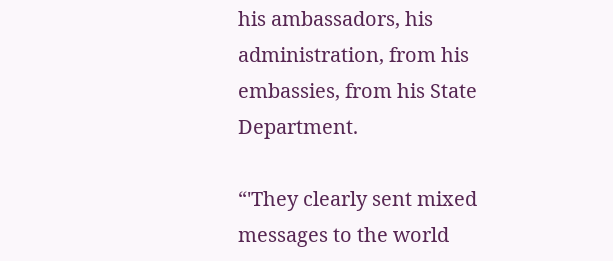his ambassadors, his administration, from his embassies, from his State Department.

“'They clearly sent mixed messages to the world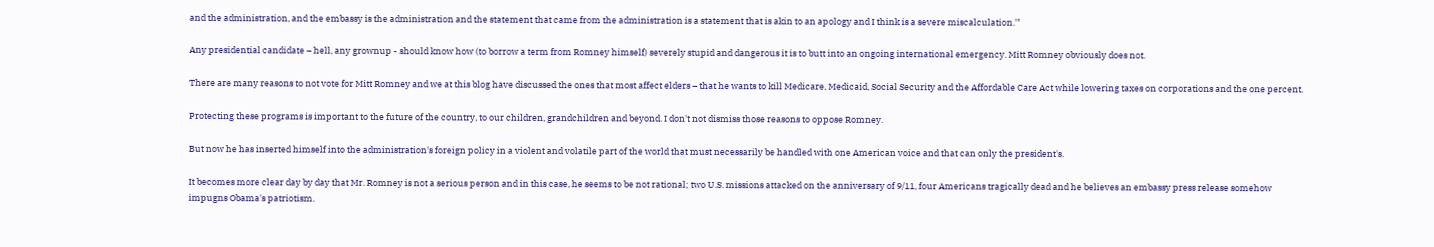and the administration, and the embassy is the administration and the statement that came from the administration is a statement that is akin to an apology and I think is a severe miscalculation.'"

Any presidential candidate – hell, any grownup - should know how (to borrow a term from Romney himself) severely stupid and dangerous it is to butt into an ongoing international emergency. Mitt Romney obviously does not.

There are many reasons to not vote for Mitt Romney and we at this blog have discussed the ones that most affect elders – that he wants to kill Medicare, Medicaid, Social Security and the Affordable Care Act while lowering taxes on corporations and the one percent.

Protecting these programs is important to the future of the country, to our children, grandchildren and beyond. I don't not dismiss those reasons to oppose Romney.

But now he has inserted himself into the administration's foreign policy in a violent and volatile part of the world that must necessarily be handled with one American voice and that can only the president's.

It becomes more clear day by day that Mr. Romney is not a serious person and in this case, he seems to be not rational; two U.S. missions attacked on the anniversary of 9/11, four Americans tragically dead and he believes an embassy press release somehow impugns Obama's patriotism.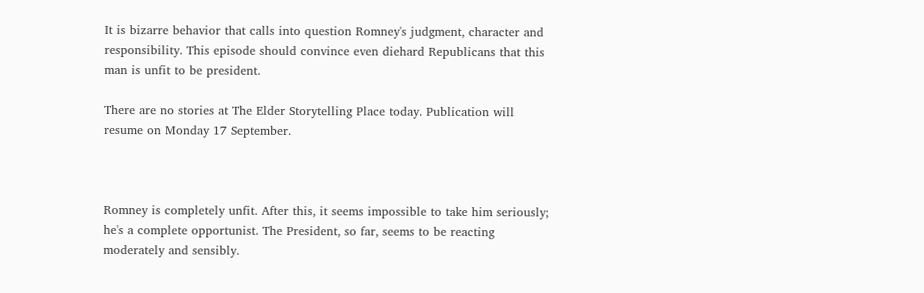It is bizarre behavior that calls into question Romney's judgment, character and responsibility. This episode should convince even diehard Republicans that this man is unfit to be president.

There are no stories at The Elder Storytelling Place today. Publication will resume on Monday 17 September.



Romney is completely unfit. After this, it seems impossible to take him seriously; he's a complete opportunist. The President, so far, seems to be reacting moderately and sensibly.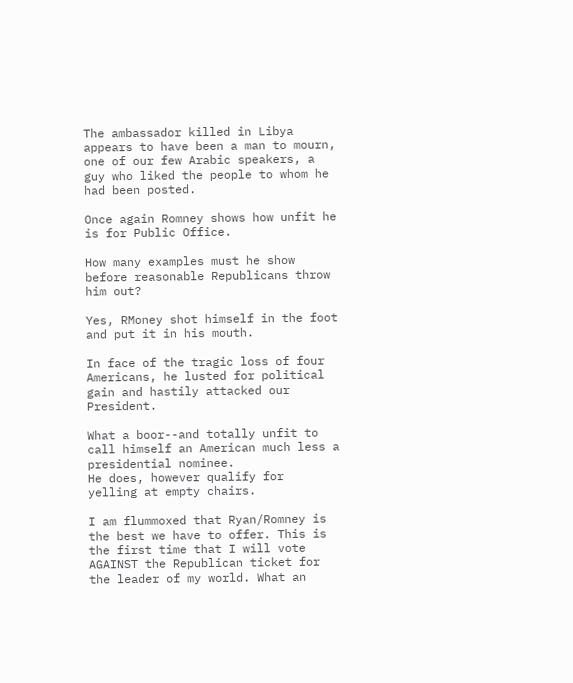The ambassador killed in Libya appears to have been a man to mourn, one of our few Arabic speakers, a guy who liked the people to whom he had been posted.

Once again Romney shows how unfit he is for Public Office.

How many examples must he show before reasonable Republicans throw him out?

Yes, RMoney shot himself in the foot and put it in his mouth.

In face of the tragic loss of four Americans, he lusted for political gain and hastily attacked our President.

What a boor--and totally unfit to call himself an American much less a presidential nominee.
He does, however qualify for
yelling at empty chairs.

I am flummoxed that Ryan/Romney is the best we have to offer. This is the first time that I will vote AGAINST the Republican ticket for the leader of my world. What an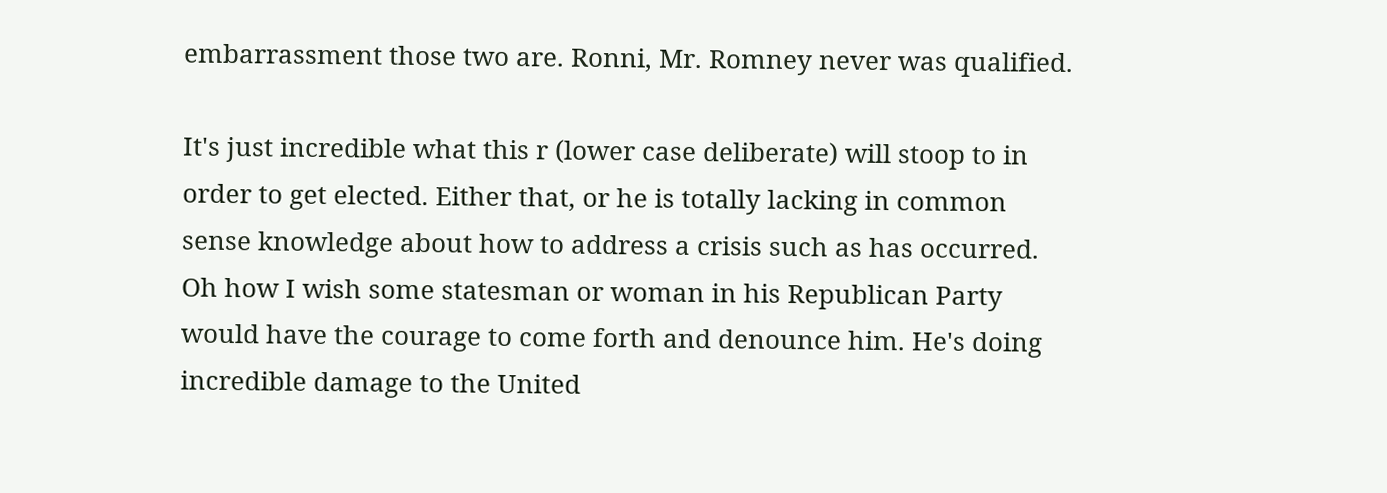embarrassment those two are. Ronni, Mr. Romney never was qualified.

It's just incredible what this r (lower case deliberate) will stoop to in order to get elected. Either that, or he is totally lacking in common sense knowledge about how to address a crisis such as has occurred. Oh how I wish some statesman or woman in his Republican Party would have the courage to come forth and denounce him. He's doing incredible damage to the United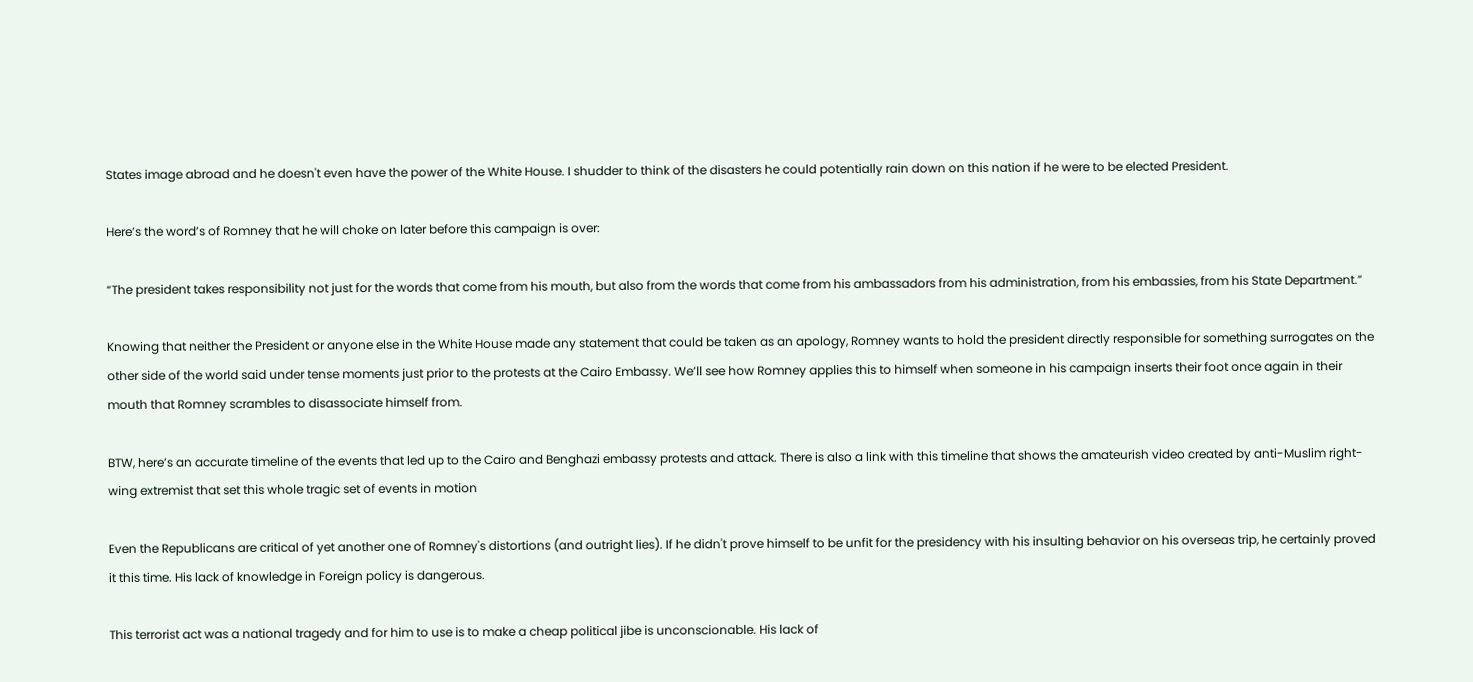States image abroad and he doesn't even have the power of the White House. I shudder to think of the disasters he could potentially rain down on this nation if he were to be elected President.

Here’s the word’s of Romney that he will choke on later before this campaign is over:

“The president takes responsibility not just for the words that come from his mouth, but also from the words that come from his ambassadors from his administration, from his embassies, from his State Department.”

Knowing that neither the President or anyone else in the White House made any statement that could be taken as an apology, Romney wants to hold the president directly responsible for something surrogates on the other side of the world said under tense moments just prior to the protests at the Cairo Embassy. We’ll see how Romney applies this to himself when someone in his campaign inserts their foot once again in their mouth that Romney scrambles to disassociate himself from.

BTW, here’s an accurate timeline of the events that led up to the Cairo and Benghazi embassy protests and attack. There is also a link with this timeline that shows the amateurish video created by anti-Muslim right-wing extremist that set this whole tragic set of events in motion

Even the Republicans are critical of yet another one of Romney's distortions (and outright lies). If he didn't prove himself to be unfit for the presidency with his insulting behavior on his overseas trip, he certainly proved it this time. His lack of knowledge in Foreign policy is dangerous.

This terrorist act was a national tragedy and for him to use is to make a cheap political jibe is unconscionable. His lack of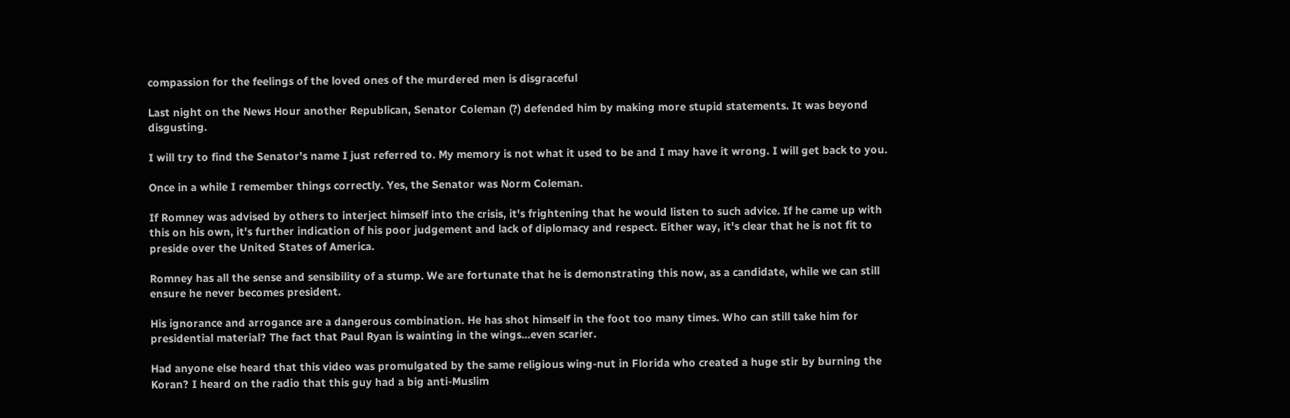compassion for the feelings of the loved ones of the murdered men is disgraceful

Last night on the News Hour another Republican, Senator Coleman (?) defended him by making more stupid statements. It was beyond disgusting.

I will try to find the Senator's name I just referred to. My memory is not what it used to be and I may have it wrong. I will get back to you.

Once in a while I remember things correctly. Yes, the Senator was Norm Coleman.

If Romney was advised by others to interject himself into the crisis, it's frightening that he would listen to such advice. If he came up with this on his own, it's further indication of his poor judgement and lack of diplomacy and respect. Either way, it's clear that he is not fit to preside over the United States of America.

Romney has all the sense and sensibility of a stump. We are fortunate that he is demonstrating this now, as a candidate, while we can still ensure he never becomes president.

His ignorance and arrogance are a dangerous combination. He has shot himself in the foot too many times. Who can still take him for presidential material? The fact that Paul Ryan is wainting in the wings...even scarier.

Had anyone else heard that this video was promulgated by the same religious wing-nut in Florida who created a huge stir by burning the Koran? I heard on the radio that this guy had a big anti-Muslim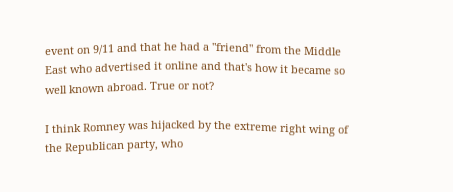event on 9/11 and that he had a "friend" from the Middle East who advertised it online and that's how it became so well known abroad. True or not?

I think Romney was hijacked by the extreme right wing of the Republican party, who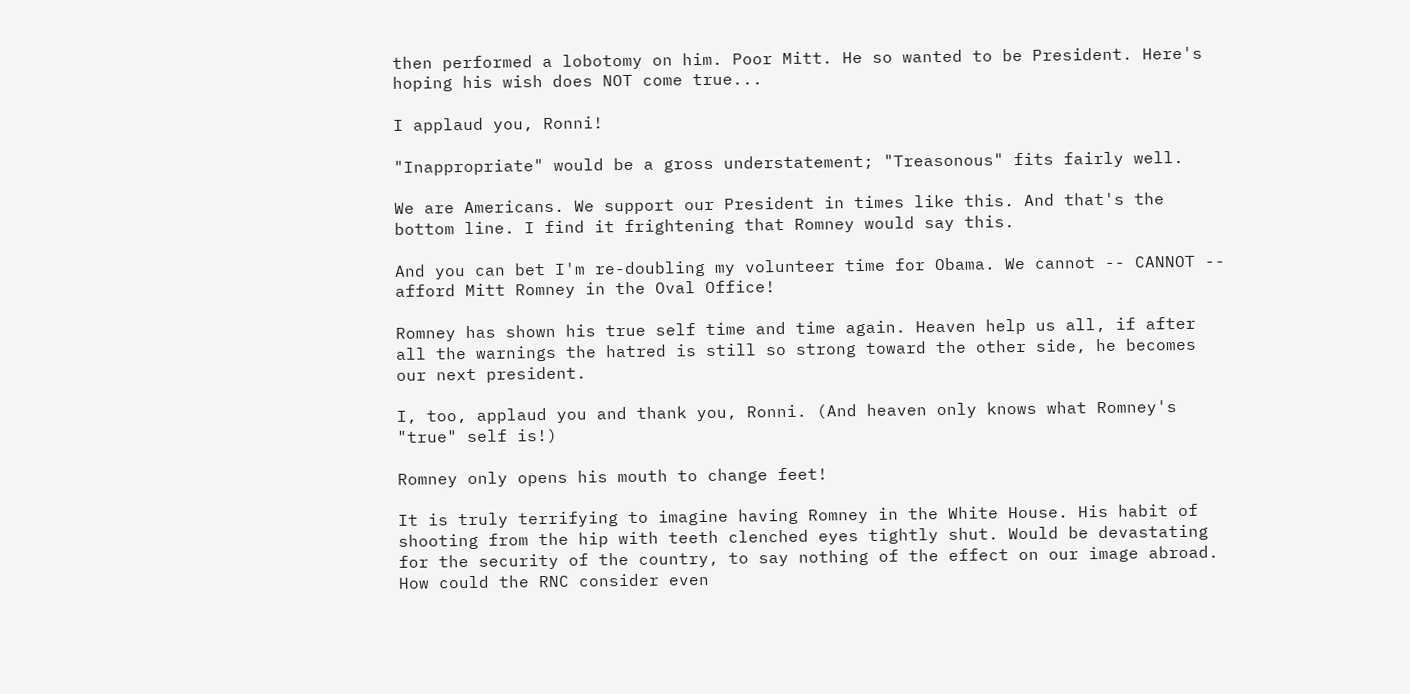then performed a lobotomy on him. Poor Mitt. He so wanted to be President. Here's hoping his wish does NOT come true...

I applaud you, Ronni!

"Inappropriate" would be a gross understatement; "Treasonous" fits fairly well.

We are Americans. We support our President in times like this. And that's the bottom line. I find it frightening that Romney would say this.

And you can bet I'm re-doubling my volunteer time for Obama. We cannot -- CANNOT -- afford Mitt Romney in the Oval Office!

Romney has shown his true self time and time again. Heaven help us all, if after all the warnings the hatred is still so strong toward the other side, he becomes our next president.

I, too, applaud you and thank you, Ronni. (And heaven only knows what Romney's "true" self is!)

Romney only opens his mouth to change feet!

It is truly terrifying to imagine having Romney in the White House. His habit of shooting from the hip with teeth clenched eyes tightly shut. Would be devastating for the security of the country, to say nothing of the effect on our image abroad. How could the RNC consider even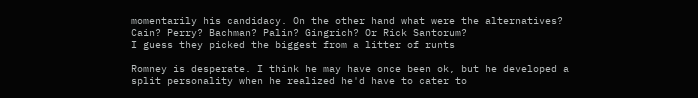momentarily his candidacy. On the other hand what were the alternatives? Cain? Perry? Bachman? Palin? Gingrich? Or Rick Santorum?
I guess they picked the biggest from a litter of runts

Romney is desperate. I think he may have once been ok, but he developed a split personality when he realized he'd have to cater to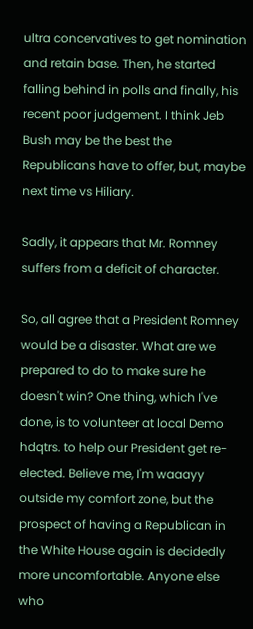ultra concervatives to get nomination and retain base. Then, he started falling behind in polls and finally, his recent poor judgement. I think Jeb Bush may be the best the Republicans have to offer, but, maybe next time vs Hiliary.

Sadly, it appears that Mr. Romney suffers from a deficit of character.

So, all agree that a President Romney would be a disaster. What are we prepared to do to make sure he doesn't win? One thing, which I've done, is to volunteer at local Demo hdqtrs. to help our President get re-elected. Believe me, I'm waaayy outside my comfort zone, but the prospect of having a Republican in the White House again is decidedly more uncomfortable. Anyone else who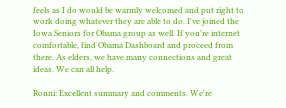feels as I do would be warmly welcomed and put right to work doing whatever they are able to do. I've joined the Iowa Seniors for Obama group as well. If you're internet comfortable, find Obama Dashboard and proceed from there. As elders, we have many connections and great ideas. We can all help.

Ronni: Excellent summary and comments. We're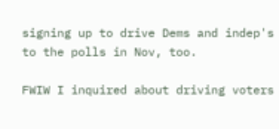signing up to drive Dems and indep's to the polls in Nov, too.

FWIW I inquired about driving voters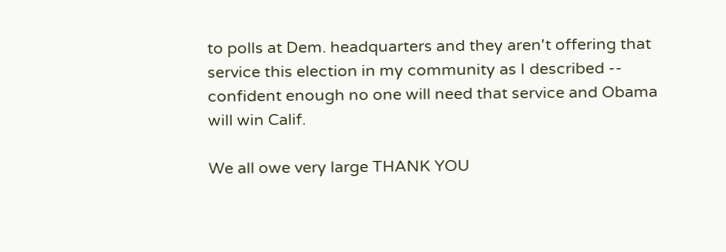to polls at Dem. headquarters and they aren't offering that service this election in my community as I described -- confident enough no one will need that service and Obama will win Calif.

We all owe very large THANK YOU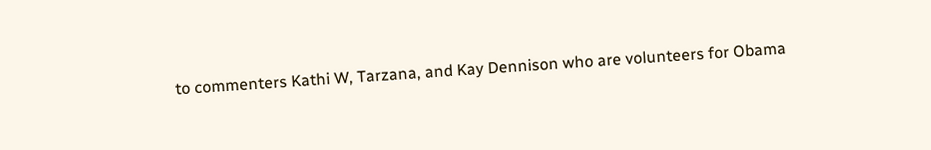to commenters Kathi W, Tarzana, and Kay Dennison who are volunteers for Obama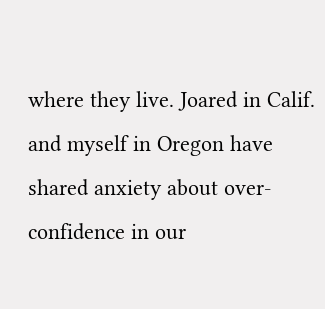where they live. Joared in Calif. and myself in Oregon have shared anxiety about over-confidence in our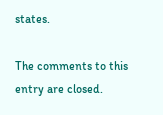states.

The comments to this entry are closed.